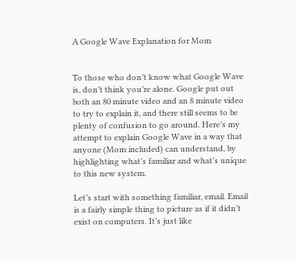A Google Wave Explanation for Mom


To those who don’t know what Google Wave is, don’t think you’re alone. Google put out both an 80 minute video and an 8 minute video to try to explain it, and there still seems to be plenty of confusion to go around. Here’s my attempt to explain Google Wave in a way that anyone (Mom included) can understand, by highlighting what’s familiar and what’s unique to this new system.

Let’s start with something familiar, email. Email is a fairly simple thing to picture as if it didn’t exist on computers. It’s just like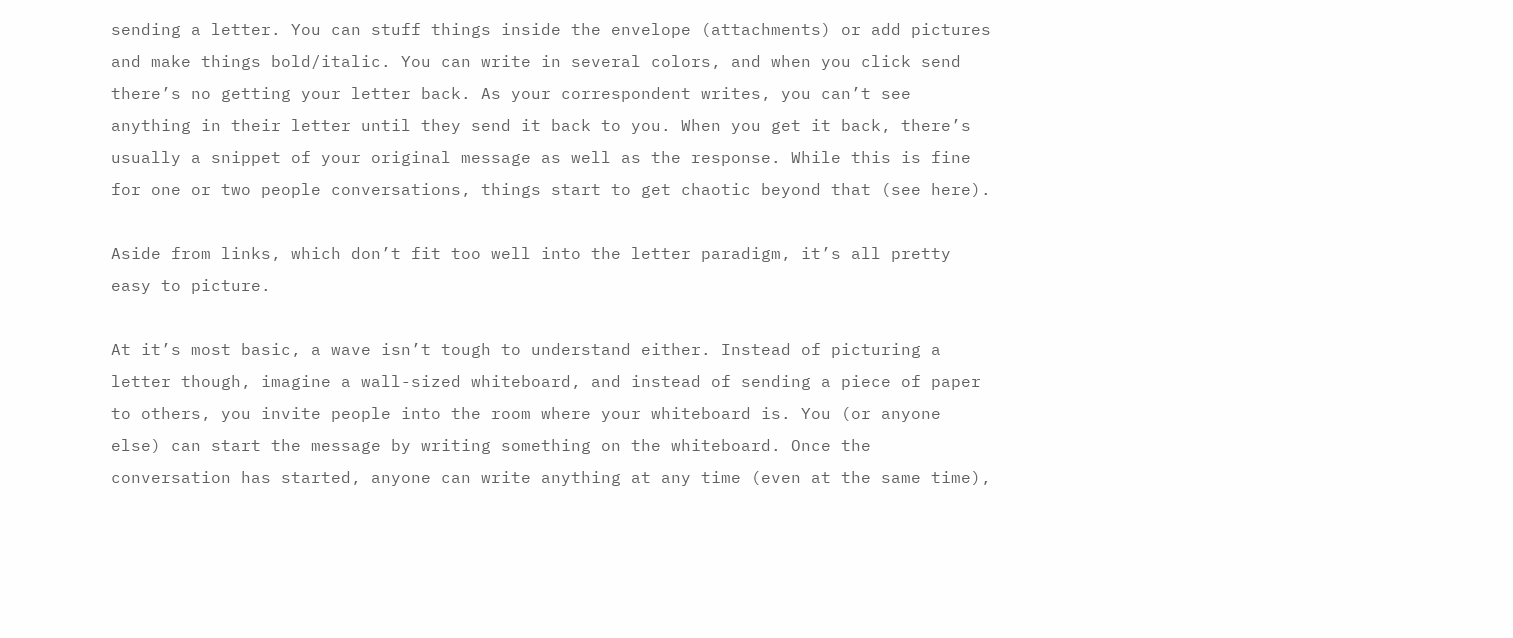sending a letter. You can stuff things inside the envelope (attachments) or add pictures and make things bold/italic. You can write in several colors, and when you click send there’s no getting your letter back. As your correspondent writes, you can’t see anything in their letter until they send it back to you. When you get it back, there’s usually a snippet of your original message as well as the response. While this is fine for one or two people conversations, things start to get chaotic beyond that (see here).

Aside from links, which don’t fit too well into the letter paradigm, it’s all pretty easy to picture.

At it’s most basic, a wave isn’t tough to understand either. Instead of picturing a letter though, imagine a wall-sized whiteboard, and instead of sending a piece of paper to others, you invite people into the room where your whiteboard is. You (or anyone else) can start the message by writing something on the whiteboard. Once the conversation has started, anyone can write anything at any time (even at the same time),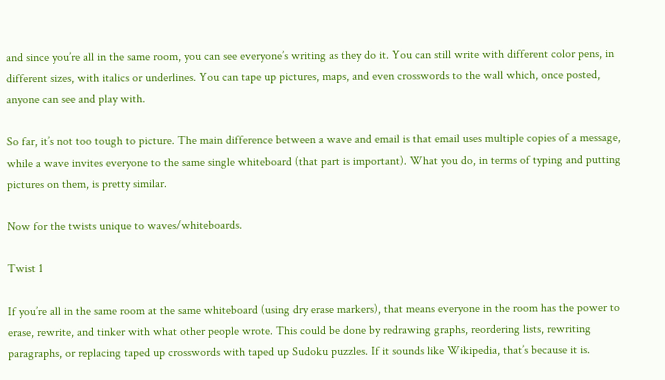and since you’re all in the same room, you can see everyone’s writing as they do it. You can still write with different color pens, in different sizes, with italics or underlines. You can tape up pictures, maps, and even crosswords to the wall which, once posted, anyone can see and play with.

So far, it’s not too tough to picture. The main difference between a wave and email is that email uses multiple copies of a message, while a wave invites everyone to the same single whiteboard (that part is important). What you do, in terms of typing and putting pictures on them, is pretty similar.

Now for the twists unique to waves/whiteboards.

Twist 1

If you’re all in the same room at the same whiteboard (using dry erase markers), that means everyone in the room has the power to erase, rewrite, and tinker with what other people wrote. This could be done by redrawing graphs, reordering lists, rewriting paragraphs, or replacing taped up crosswords with taped up Sudoku puzzles. If it sounds like Wikipedia, that’s because it is.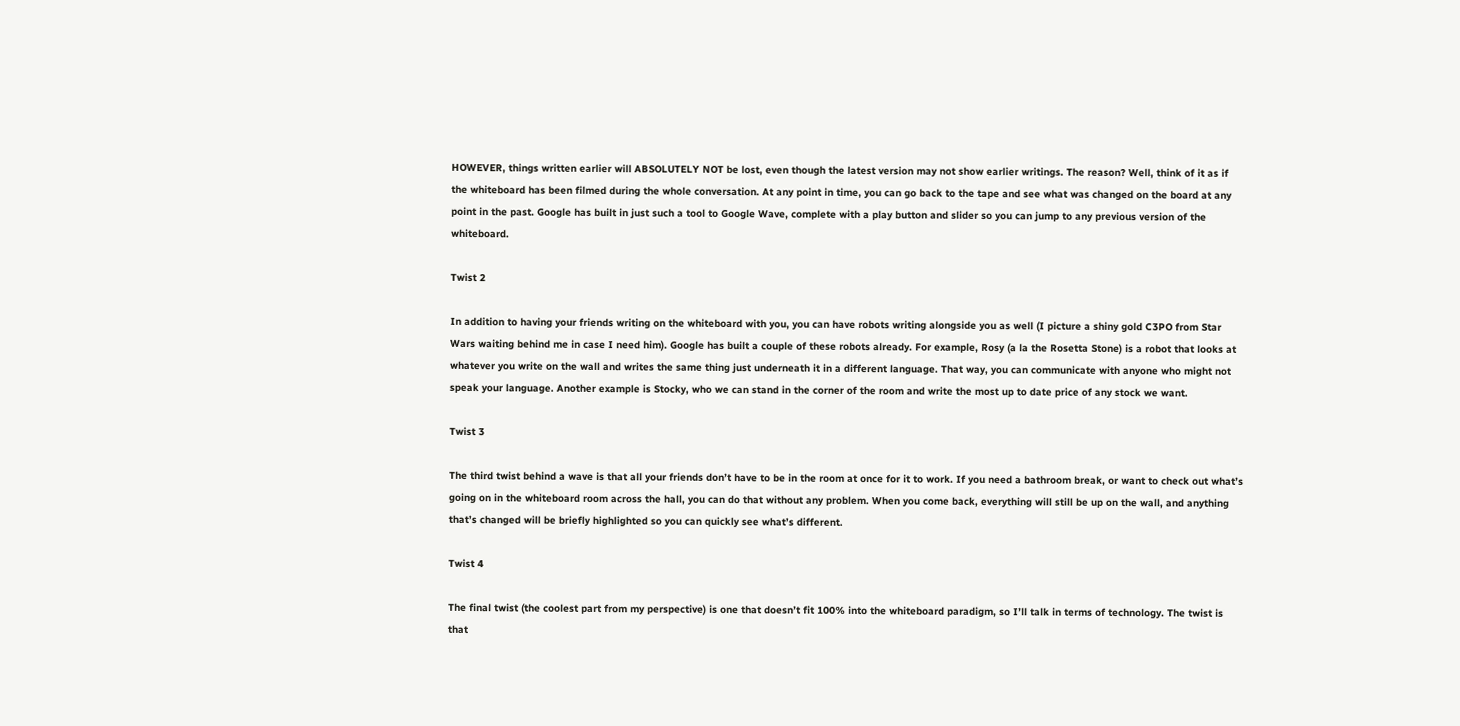HOWEVER, things written earlier will ABSOLUTELY NOT be lost, even though the latest version may not show earlier writings. The reason? Well, think of it as if the whiteboard has been filmed during the whole conversation. At any point in time, you can go back to the tape and see what was changed on the board at any point in the past. Google has built in just such a tool to Google Wave, complete with a play button and slider so you can jump to any previous version of the whiteboard.

Twist 2

In addition to having your friends writing on the whiteboard with you, you can have robots writing alongside you as well (I picture a shiny gold C3PO from Star Wars waiting behind me in case I need him). Google has built a couple of these robots already. For example, Rosy (a la the Rosetta Stone) is a robot that looks at whatever you write on the wall and writes the same thing just underneath it in a different language. That way, you can communicate with anyone who might not speak your language. Another example is Stocky, who we can stand in the corner of the room and write the most up to date price of any stock we want.

Twist 3

The third twist behind a wave is that all your friends don’t have to be in the room at once for it to work. If you need a bathroom break, or want to check out what’s going on in the whiteboard room across the hall, you can do that without any problem. When you come back, everything will still be up on the wall, and anything that’s changed will be briefly highlighted so you can quickly see what’s different.

Twist 4

The final twist (the coolest part from my perspective) is one that doesn’t fit 100% into the whiteboard paradigm, so I’ll talk in terms of technology. The twist is that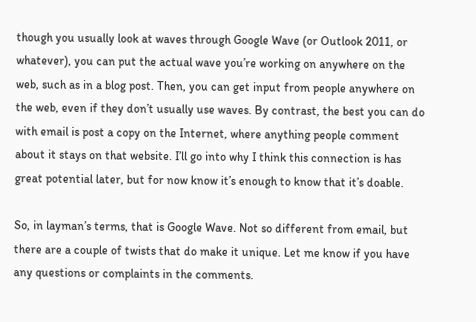though you usually look at waves through Google Wave (or Outlook 2011, or whatever), you can put the actual wave you’re working on anywhere on the web, such as in a blog post. Then, you can get input from people anywhere on the web, even if they don’t usually use waves. By contrast, the best you can do with email is post a copy on the Internet, where anything people comment about it stays on that website. I’ll go into why I think this connection is has great potential later, but for now know it’s enough to know that it’s doable.

So, in layman’s terms, that is Google Wave. Not so different from email, but there are a couple of twists that do make it unique. Let me know if you have any questions or complaints in the comments.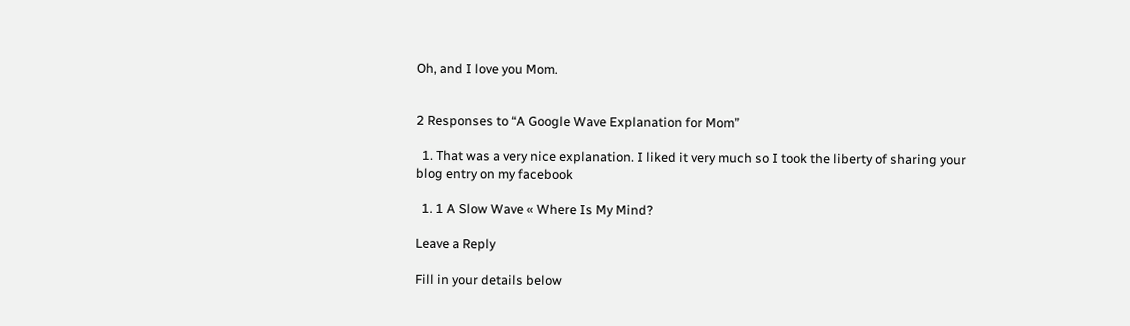Oh, and I love you Mom.


2 Responses to “A Google Wave Explanation for Mom”

  1. That was a very nice explanation. I liked it very much so I took the liberty of sharing your blog entry on my facebook

  1. 1 A Slow Wave « Where Is My Mind?

Leave a Reply

Fill in your details below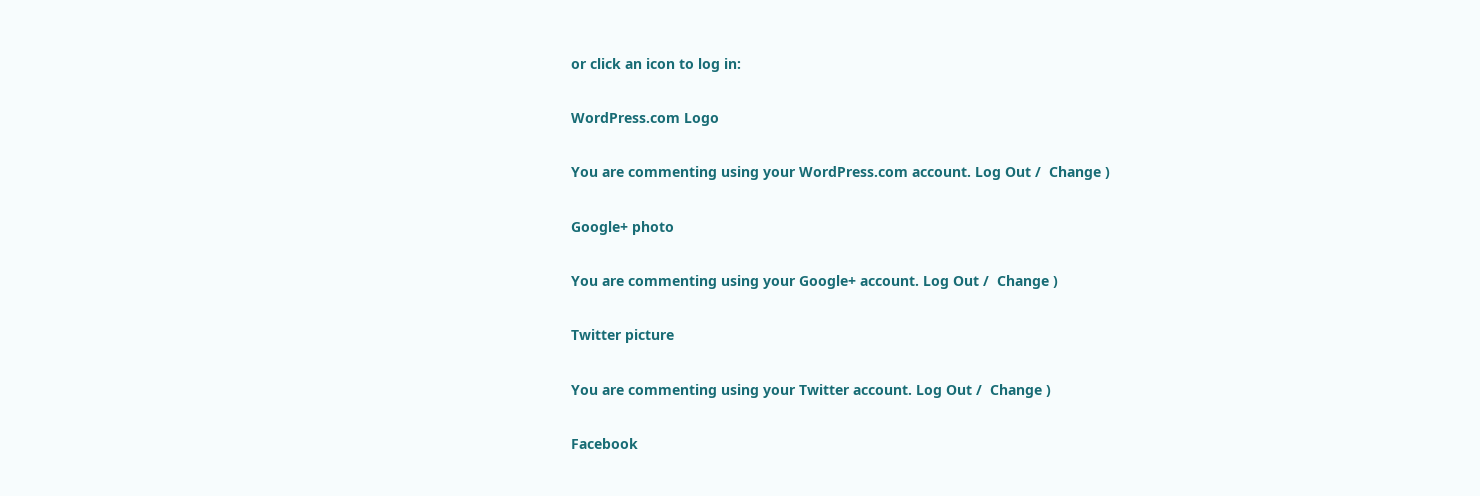or click an icon to log in:

WordPress.com Logo

You are commenting using your WordPress.com account. Log Out /  Change )

Google+ photo

You are commenting using your Google+ account. Log Out /  Change )

Twitter picture

You are commenting using your Twitter account. Log Out /  Change )

Facebook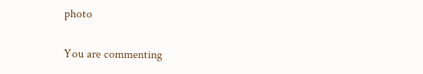photo

You are commenting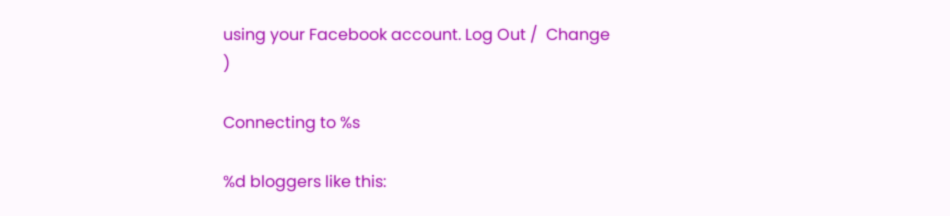using your Facebook account. Log Out /  Change )

Connecting to %s

%d bloggers like this: